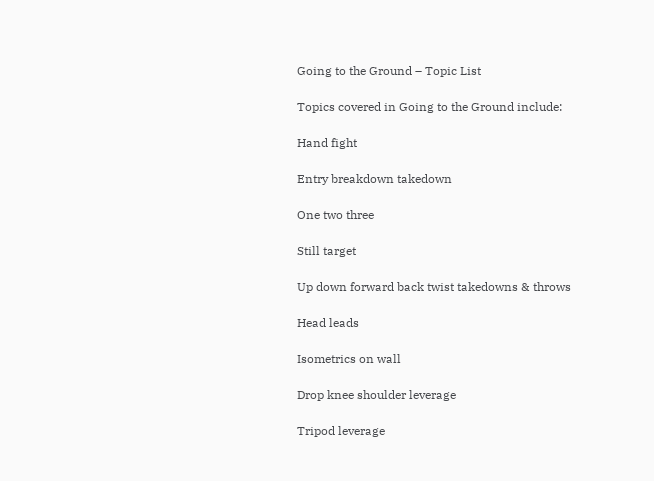Going to the Ground – Topic List

Topics covered in Going to the Ground include:

Hand fight

Entry breakdown takedown

One two three

Still target

Up down forward back twist takedowns & throws

Head leads

Isometrics on wall

Drop knee shoulder leverage

Tripod leverage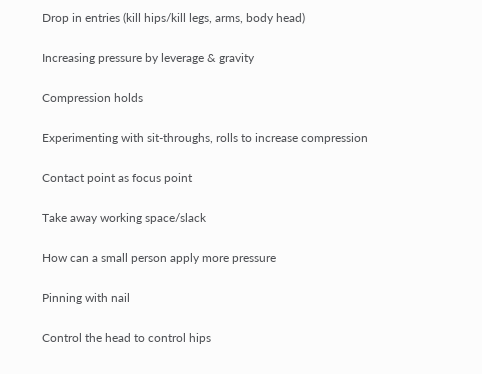Drop in entries (kill hips/kill legs, arms, body head)

Increasing pressure by leverage & gravity

Compression holds

Experimenting with sit-throughs, rolls to increase compression

Contact point as focus point

Take away working space/slack

How can a small person apply more pressure

Pinning with nail

Control the head to control hips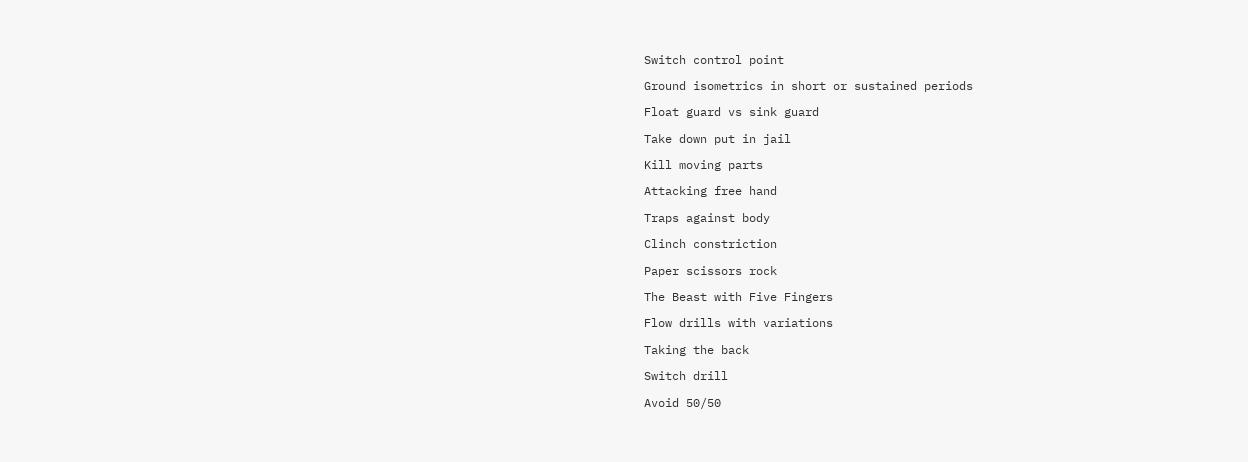Switch control point

Ground isometrics in short or sustained periods

Float guard vs sink guard

Take down put in jail

Kill moving parts

Attacking free hand

Traps against body

Clinch constriction

Paper scissors rock

The Beast with Five Fingers

Flow drills with variations

Taking the back

Switch drill

Avoid 50/50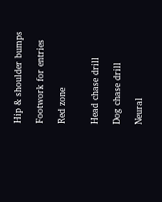Hip & shoulder bumps

Footwork for entries

Red zone


Head chase drill

Dog chase drill

Neural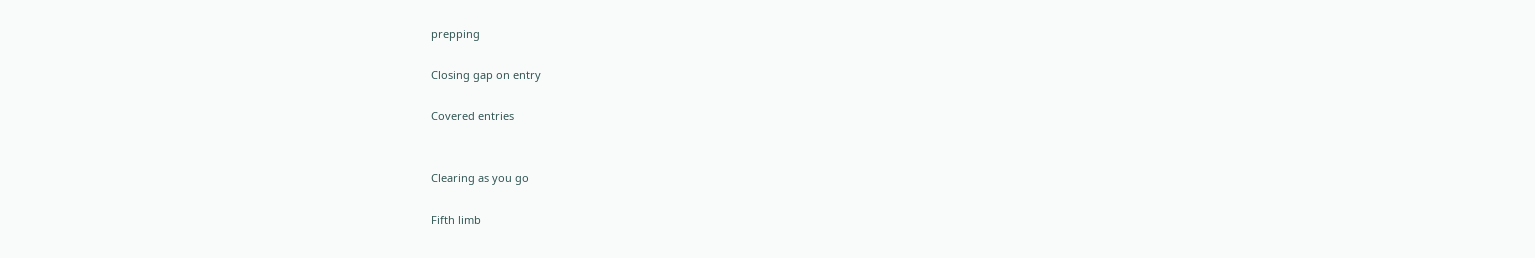prepping

Closing gap on entry

Covered entries


Clearing as you go

Fifth limb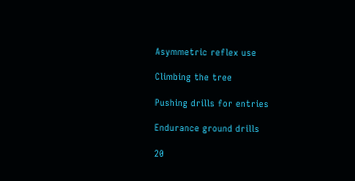Asymmetric reflex use

Climbing the tree

Pushing drills for entries

Endurance ground drills

20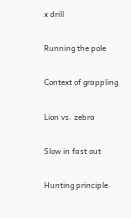x drill

Running the pole

Context of grappling

Lion vs. zebra

Slow in fast out

Hunting principle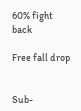60% fight back

Free fall drop


Sub-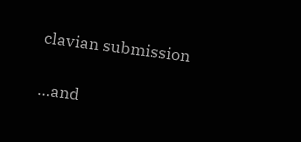clavian submission


…and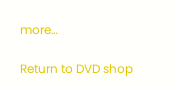more…

Return to DVD shop